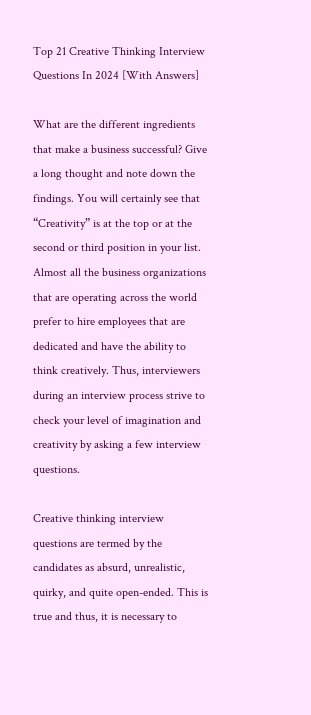Top 21 Creative Thinking Interview Questions In 2024 [With Answers]

What are the different ingredients that make a business successful? Give a long thought and note down the findings. You will certainly see that “Creativity” is at the top or at the second or third position in your list. Almost all the business organizations that are operating across the world prefer to hire employees that are dedicated and have the ability to think creatively. Thus, interviewers during an interview process strive to check your level of imagination and creativity by asking a few interview questions.

Creative thinking interview questions are termed by the candidates as absurd, unrealistic, quirky, and quite open-ended. This is true and thus, it is necessary to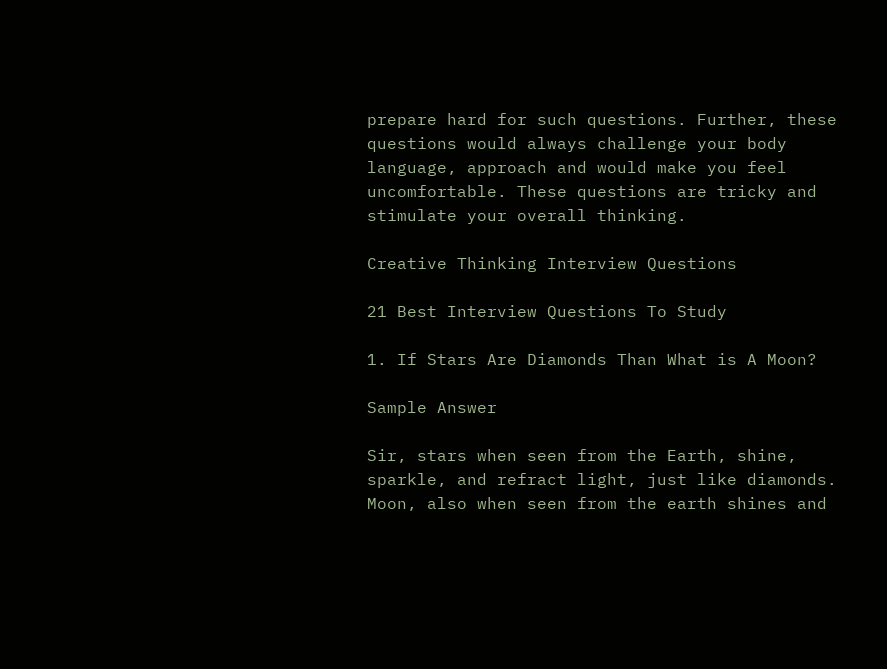prepare hard for such questions. Further, these questions would always challenge your body language, approach and would make you feel uncomfortable. These questions are tricky and stimulate your overall thinking.

Creative Thinking Interview Questions

21 Best Interview Questions To Study

1. If Stars Are Diamonds Than What is A Moon?

Sample Answer

Sir, stars when seen from the Earth, shine, sparkle, and refract light, just like diamonds. Moon, also when seen from the earth shines and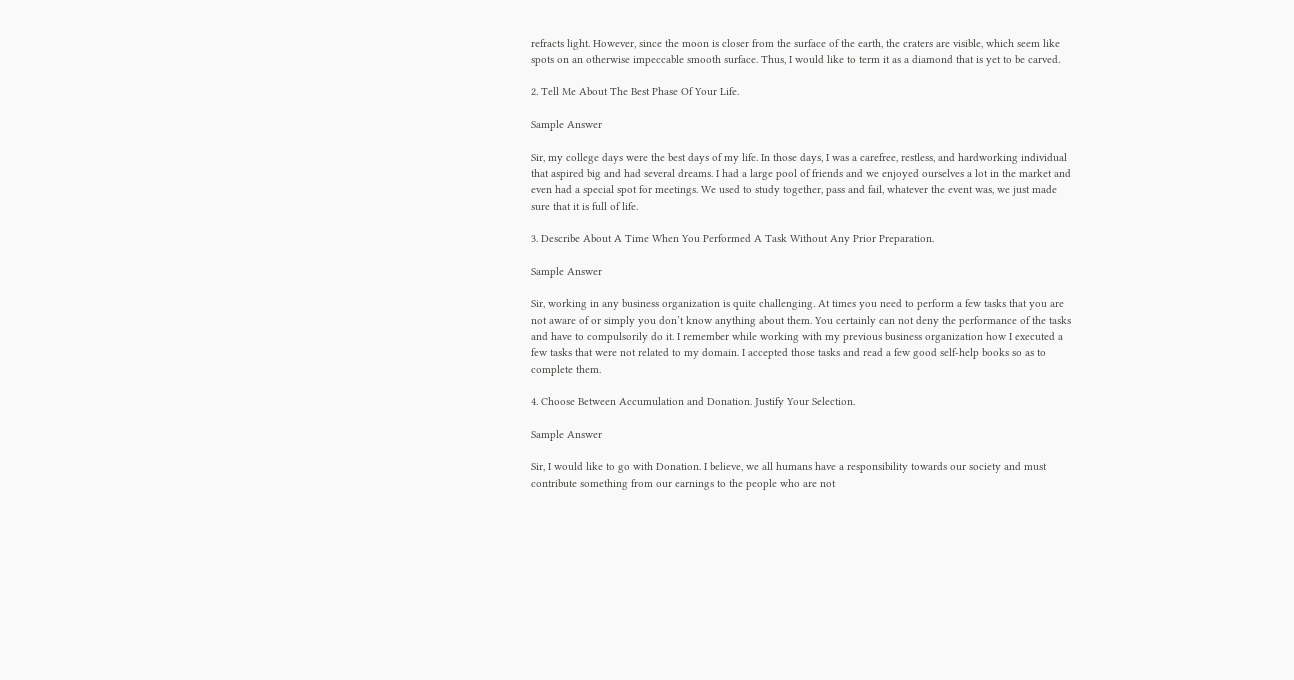refracts light. However, since the moon is closer from the surface of the earth, the craters are visible, which seem like spots on an otherwise impeccable smooth surface. Thus, I would like to term it as a diamond that is yet to be carved.

2. Tell Me About The Best Phase Of Your Life.

Sample Answer

Sir, my college days were the best days of my life. In those days, I was a carefree, restless, and hardworking individual that aspired big and had several dreams. I had a large pool of friends and we enjoyed ourselves a lot in the market and even had a special spot for meetings. We used to study together, pass and fail, whatever the event was, we just made sure that it is full of life.

3. Describe About A Time When You Performed A Task Without Any Prior Preparation.

Sample Answer

Sir, working in any business organization is quite challenging. At times you need to perform a few tasks that you are not aware of or simply you don’t know anything about them. You certainly can not deny the performance of the tasks and have to compulsorily do it. I remember while working with my previous business organization how I executed a few tasks that were not related to my domain. I accepted those tasks and read a few good self-help books so as to complete them.

4. Choose Between Accumulation and Donation. Justify Your Selection.

Sample Answer

Sir, I would like to go with Donation. I believe, we all humans have a responsibility towards our society and must contribute something from our earnings to the people who are not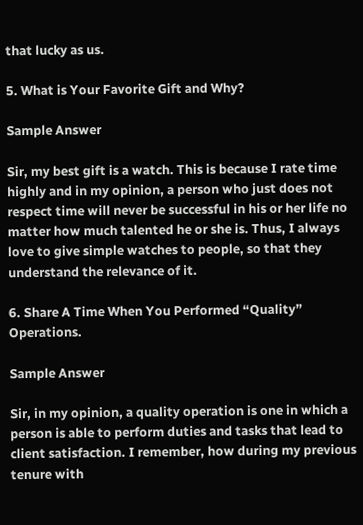that lucky as us.

5. What is Your Favorite Gift and Why?

Sample Answer

Sir, my best gift is a watch. This is because I rate time highly and in my opinion, a person who just does not respect time will never be successful in his or her life no matter how much talented he or she is. Thus, I always love to give simple watches to people, so that they understand the relevance of it.

6. Share A Time When You Performed “Quality” Operations.

Sample Answer

Sir, in my opinion, a quality operation is one in which a person is able to perform duties and tasks that lead to client satisfaction. I remember, how during my previous tenure with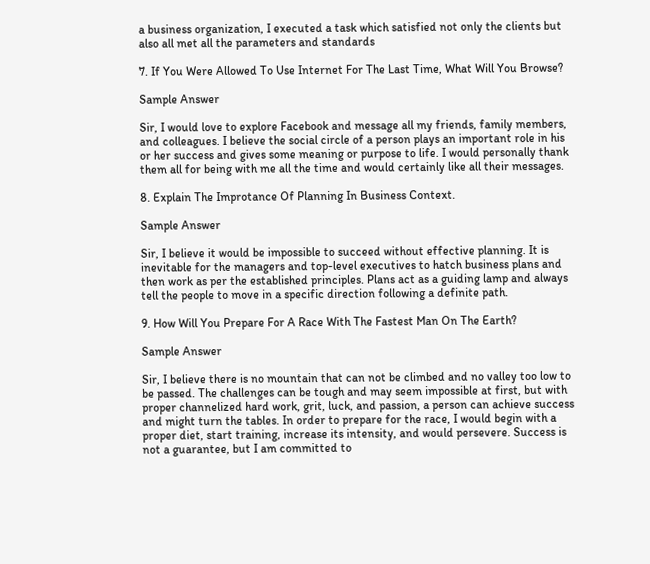a business organization, I executed a task which satisfied not only the clients but also all met all the parameters and standards

7. If You Were Allowed To Use Internet For The Last Time, What Will You Browse?

Sample Answer

Sir, I would love to explore Facebook and message all my friends, family members, and colleagues. I believe the social circle of a person plays an important role in his or her success and gives some meaning or purpose to life. I would personally thank them all for being with me all the time and would certainly like all their messages.

8. Explain The Improtance Of Planning In Business Context.

Sample Answer

Sir, I believe it would be impossible to succeed without effective planning. It is inevitable for the managers and top-level executives to hatch business plans and then work as per the established principles. Plans act as a guiding lamp and always tell the people to move in a specific direction following a definite path.

9. How Will You Prepare For A Race With The Fastest Man On The Earth?

Sample Answer

Sir, I believe there is no mountain that can not be climbed and no valley too low to be passed. The challenges can be tough and may seem impossible at first, but with proper channelized hard work, grit, luck, and passion, a person can achieve success and might turn the tables. In order to prepare for the race, I would begin with a proper diet, start training, increase its intensity, and would persevere. Success is not a guarantee, but I am committed to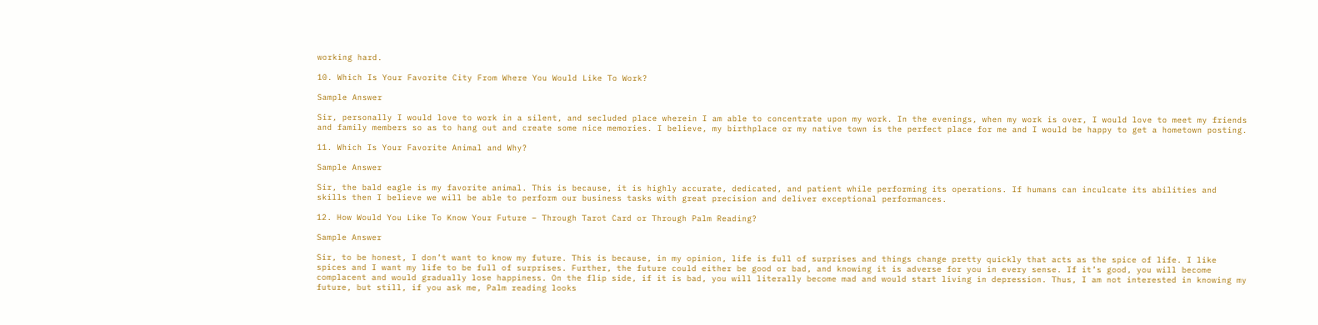working hard.

10. Which Is Your Favorite City From Where You Would Like To Work?

Sample Answer

Sir, personally I would love to work in a silent, and secluded place wherein I am able to concentrate upon my work. In the evenings, when my work is over, I would love to meet my friends and family members so as to hang out and create some nice memories. I believe, my birthplace or my native town is the perfect place for me and I would be happy to get a hometown posting.

11. Which Is Your Favorite Animal and Why?

Sample Answer

Sir, the bald eagle is my favorite animal. This is because, it is highly accurate, dedicated, and patient while performing its operations. If humans can inculcate its abilities and skills then I believe we will be able to perform our business tasks with great precision and deliver exceptional performances.

12. How Would You Like To Know Your Future – Through Tarot Card or Through Palm Reading?

Sample Answer

Sir, to be honest, I don’t want to know my future. This is because, in my opinion, life is full of surprises and things change pretty quickly that acts as the spice of life. I like spices and I want my life to be full of surprises. Further, the future could either be good or bad, and knowing it is adverse for you in every sense. If it’s good, you will become complacent and would gradually lose happiness. On the flip side, if it is bad, you will literally become mad and would start living in depression. Thus, I am not interested in knowing my future, but still, if you ask me, Palm reading looks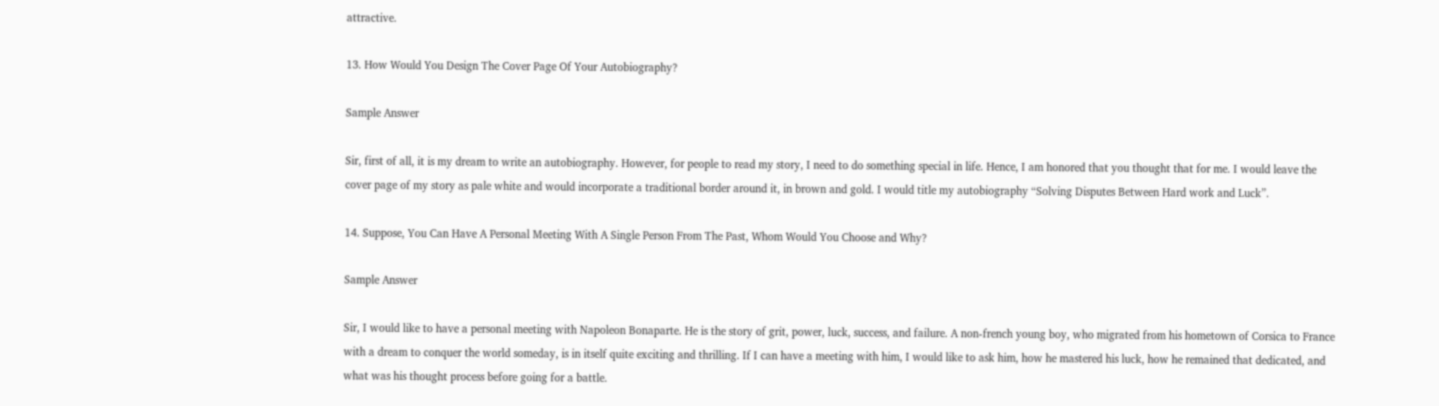attractive.

13. How Would You Design The Cover Page Of Your Autobiography?

Sample Answer

Sir, first of all, it is my dream to write an autobiography. However, for people to read my story, I need to do something special in life. Hence, I am honored that you thought that for me. I would leave the cover page of my story as pale white and would incorporate a traditional border around it, in brown and gold. I would title my autobiography “Solving Disputes Between Hard work and Luck”.

14. Suppose, You Can Have A Personal Meeting With A Single Person From The Past, Whom Would You Choose and Why?

Sample Answer

Sir, I would like to have a personal meeting with Napoleon Bonaparte. He is the story of grit, power, luck, success, and failure. A non-french young boy, who migrated from his hometown of Corsica to France with a dream to conquer the world someday, is in itself quite exciting and thrilling. If I can have a meeting with him, I would like to ask him, how he mastered his luck, how he remained that dedicated, and what was his thought process before going for a battle.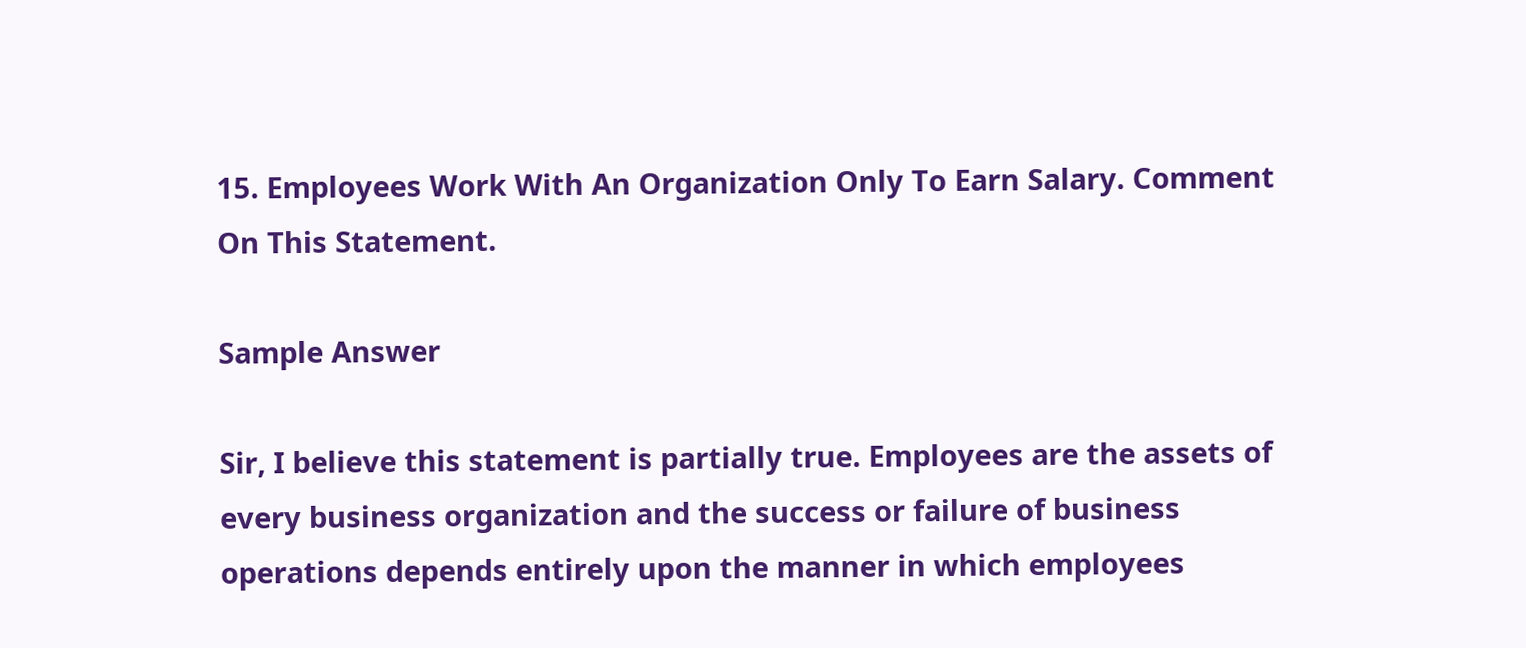15. Employees Work With An Organization Only To Earn Salary. Comment On This Statement.

Sample Answer

Sir, I believe this statement is partially true. Employees are the assets of every business organization and the success or failure of business operations depends entirely upon the manner in which employees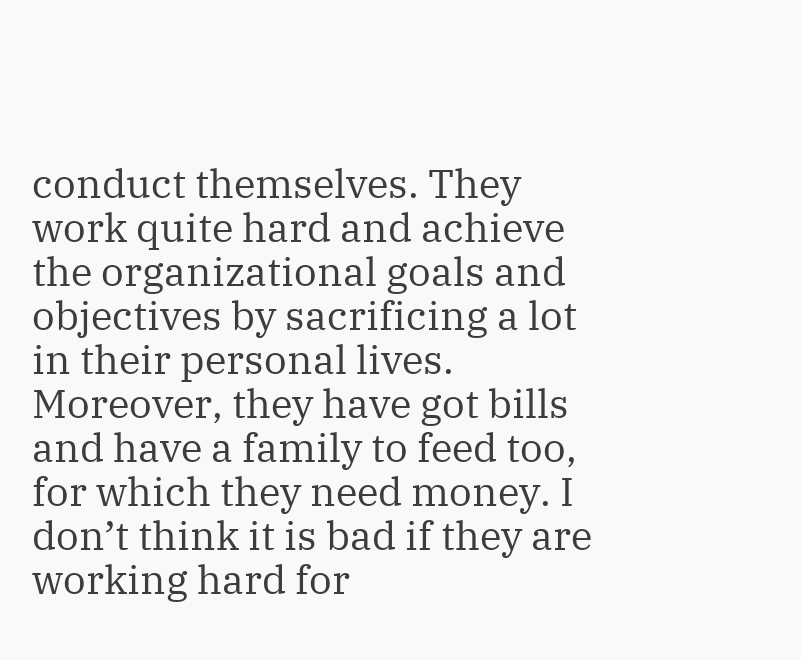conduct themselves. They work quite hard and achieve the organizational goals and objectives by sacrificing a lot in their personal lives. Moreover, they have got bills and have a family to feed too, for which they need money. I don’t think it is bad if they are working hard for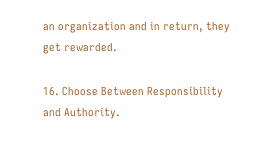an organization and in return, they get rewarded.

16. Choose Between Responsibility and Authority.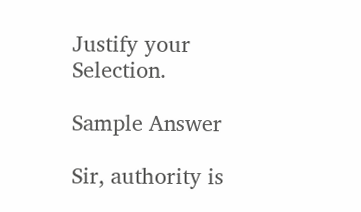Justify your Selection.

Sample Answer

Sir, authority is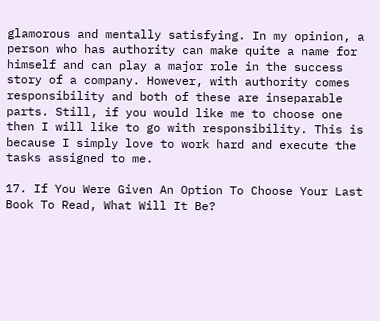glamorous and mentally satisfying. In my opinion, a person who has authority can make quite a name for himself and can play a major role in the success story of a company. However, with authority comes responsibility and both of these are inseparable parts. Still, if you would like me to choose one then I will like to go with responsibility. This is because I simply love to work hard and execute the tasks assigned to me.

17. If You Were Given An Option To Choose Your Last Book To Read, What Will It Be?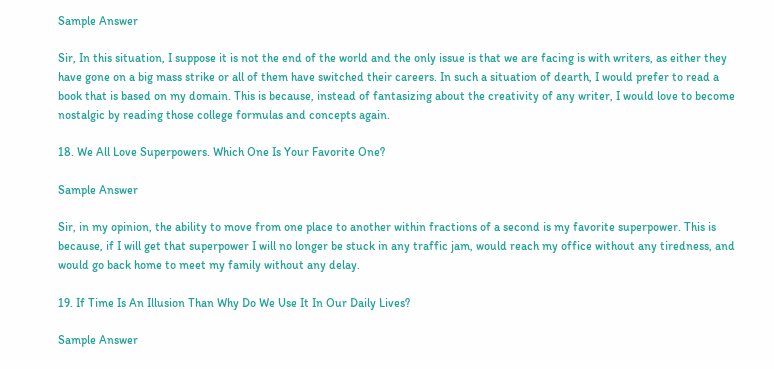Sample Answer

Sir, In this situation, I suppose it is not the end of the world and the only issue is that we are facing is with writers, as either they have gone on a big mass strike or all of them have switched their careers. In such a situation of dearth, I would prefer to read a book that is based on my domain. This is because, instead of fantasizing about the creativity of any writer, I would love to become nostalgic by reading those college formulas and concepts again.

18. We All Love Superpowers. Which One Is Your Favorite One?

Sample Answer

Sir, in my opinion, the ability to move from one place to another within fractions of a second is my favorite superpower. This is because, if I will get that superpower I will no longer be stuck in any traffic jam, would reach my office without any tiredness, and would go back home to meet my family without any delay.

19. If Time Is An Illusion Than Why Do We Use It In Our Daily Lives?

Sample Answer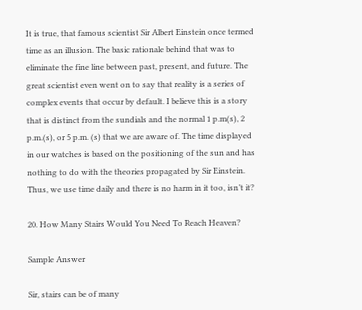It is true, that famous scientist Sir Albert Einstein once termed time as an illusion. The basic rationale behind that was to eliminate the fine line between past, present, and future. The great scientist even went on to say that reality is a series of complex events that occur by default. I believe this is a story that is distinct from the sundials and the normal 1 p.m(s), 2 p.m.(s), or 5 p.m. (s) that we are aware of. The time displayed in our watches is based on the positioning of the sun and has nothing to do with the theories propagated by Sir Einstein. Thus, we use time daily and there is no harm in it too, isn’t it?

20. How Many Stairs Would You Need To Reach Heaven?

Sample Answer

Sir, stairs can be of many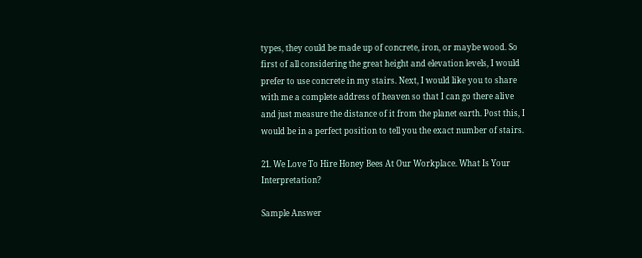types, they could be made up of concrete, iron, or maybe wood. So first of all considering the great height and elevation levels, I would prefer to use concrete in my stairs. Next, I would like you to share with me a complete address of heaven so that I can go there alive and just measure the distance of it from the planet earth. Post this, I would be in a perfect position to tell you the exact number of stairs.

21. We Love To Hire Honey Bees At Our Workplace. What Is Your Interpretation?

Sample Answer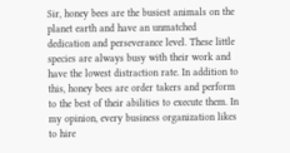Sir, honey bees are the busiest animals on the planet earth and have an unmatched dedication and perseverance level. These little species are always busy with their work and have the lowest distraction rate. In addition to this, honey bees are order takers and perform to the best of their abilities to execute them. In my opinion, every business organization likes to hire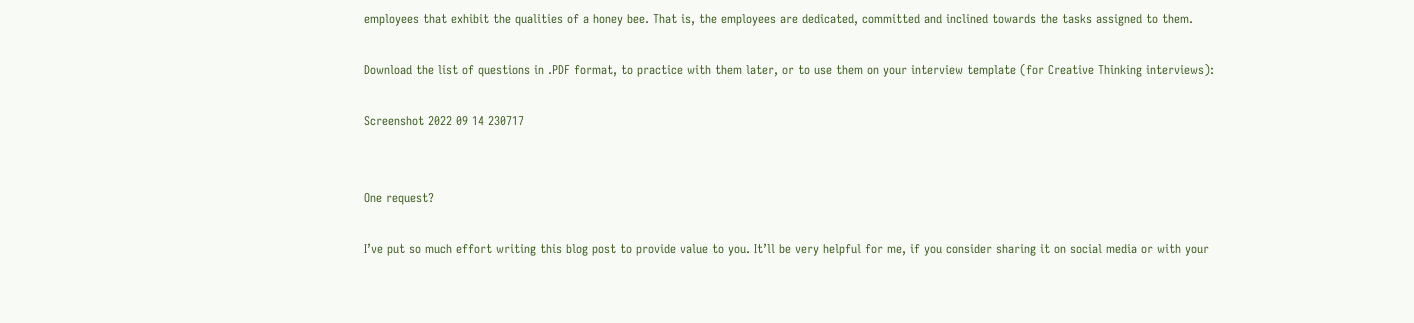employees that exhibit the qualities of a honey bee. That is, the employees are dedicated, committed and inclined towards the tasks assigned to them.

Download the list of questions in .PDF format, to practice with them later, or to use them on your interview template (for Creative Thinking interviews):

Screenshot 2022 09 14 230717


One request?

I’ve put so much effort writing this blog post to provide value to you. It’ll be very helpful for me, if you consider sharing it on social media or with your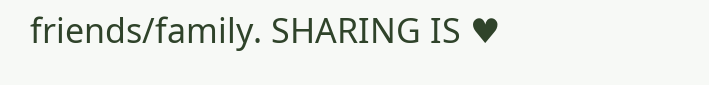friends/family. SHARING IS ♥